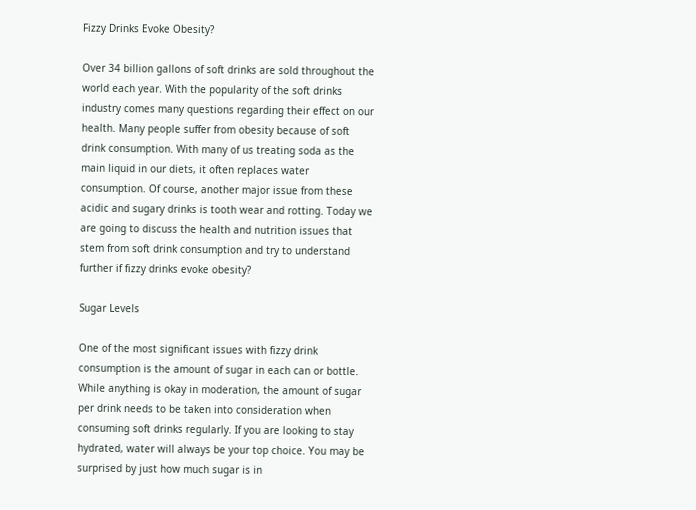Fizzy Drinks Evoke Obesity?

Over 34 billion gallons of soft drinks are sold throughout the world each year. With the popularity of the soft drinks industry comes many questions regarding their effect on our health. Many people suffer from obesity because of soft drink consumption. With many of us treating soda as the main liquid in our diets, it often replaces water consumption. Of course, another major issue from these acidic and sugary drinks is tooth wear and rotting. Today we are going to discuss the health and nutrition issues that stem from soft drink consumption and try to understand further if fizzy drinks evoke obesity?

Sugar Levels

One of the most significant issues with fizzy drink consumption is the amount of sugar in each can or bottle. While anything is okay in moderation, the amount of sugar per drink needs to be taken into consideration when consuming soft drinks regularly. If you are looking to stay hydrated, water will always be your top choice. You may be surprised by just how much sugar is in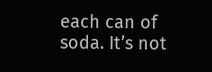each can of soda. It’s not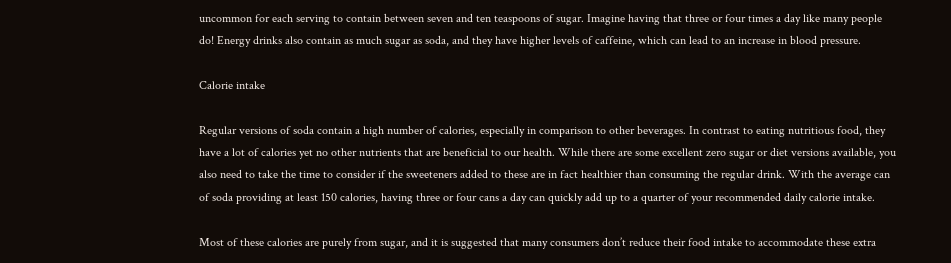uncommon for each serving to contain between seven and ten teaspoons of sugar. Imagine having that three or four times a day like many people do! Energy drinks also contain as much sugar as soda, and they have higher levels of caffeine, which can lead to an increase in blood pressure.

Calorie intake

Regular versions of soda contain a high number of calories, especially in comparison to other beverages. In contrast to eating nutritious food, they have a lot of calories yet no other nutrients that are beneficial to our health. While there are some excellent zero sugar or diet versions available, you also need to take the time to consider if the sweeteners added to these are in fact healthier than consuming the regular drink. With the average can of soda providing at least 150 calories, having three or four cans a day can quickly add up to a quarter of your recommended daily calorie intake.

Most of these calories are purely from sugar, and it is suggested that many consumers don’t reduce their food intake to accommodate these extra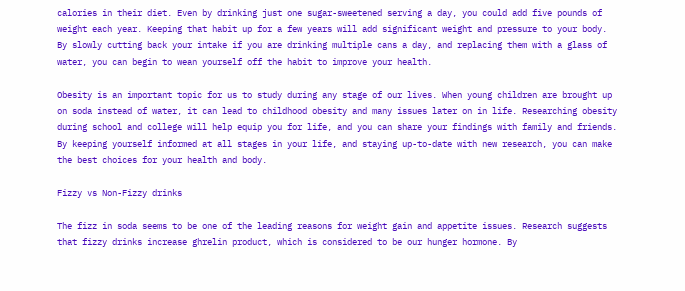calories in their diet. Even by drinking just one sugar-sweetened serving a day, you could add five pounds of weight each year. Keeping that habit up for a few years will add significant weight and pressure to your body. By slowly cutting back your intake if you are drinking multiple cans a day, and replacing them with a glass of water, you can begin to wean yourself off the habit to improve your health.

Obesity is an important topic for us to study during any stage of our lives. When young children are brought up on soda instead of water, it can lead to childhood obesity and many issues later on in life. Researching obesity during school and college will help equip you for life, and you can share your findings with family and friends. By keeping yourself informed at all stages in your life, and staying up-to-date with new research, you can make the best choices for your health and body.

Fizzy vs Non-Fizzy drinks

The fizz in soda seems to be one of the leading reasons for weight gain and appetite issues. Research suggests that fizzy drinks increase ghrelin product, which is considered to be our hunger hormone. By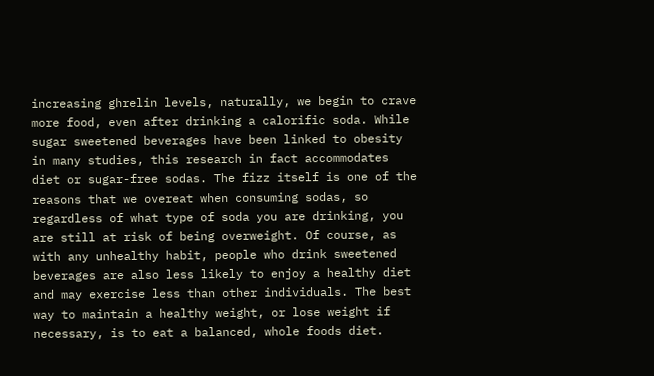increasing ghrelin levels, naturally, we begin to crave more food, even after drinking a calorific soda. While sugar sweetened beverages have been linked to obesity in many studies, this research in fact accommodates diet or sugar-free sodas. The fizz itself is one of the reasons that we overeat when consuming sodas, so regardless of what type of soda you are drinking, you are still at risk of being overweight. Of course, as with any unhealthy habit, people who drink sweetened beverages are also less likely to enjoy a healthy diet and may exercise less than other individuals. The best way to maintain a healthy weight, or lose weight if necessary, is to eat a balanced, whole foods diet.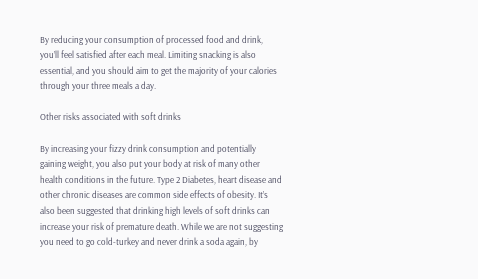By reducing your consumption of processed food and drink, you’ll feel satisfied after each meal. Limiting snacking is also essential, and you should aim to get the majority of your calories through your three meals a day.

Other risks associated with soft drinks

By increasing your fizzy drink consumption and potentially gaining weight, you also put your body at risk of many other health conditions in the future. Type 2 Diabetes, heart disease and other chronic diseases are common side effects of obesity. It’s also been suggested that drinking high levels of soft drinks can increase your risk of premature death. While we are not suggesting you need to go cold-turkey and never drink a soda again, by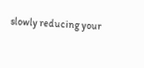slowly reducing your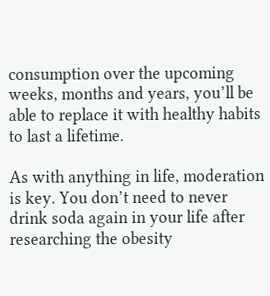consumption over the upcoming weeks, months and years, you’ll be able to replace it with healthy habits to last a lifetime.

As with anything in life, moderation is key. You don’t need to never drink soda again in your life after researching the obesity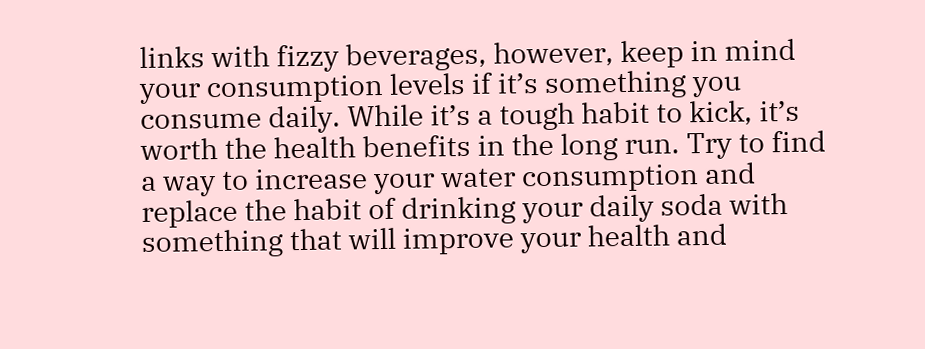links with fizzy beverages, however, keep in mind your consumption levels if it’s something you consume daily. While it’s a tough habit to kick, it’s worth the health benefits in the long run. Try to find a way to increase your water consumption and replace the habit of drinking your daily soda with something that will improve your health and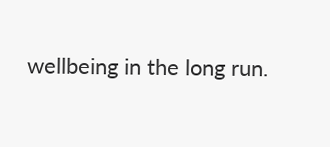wellbeing in the long run.